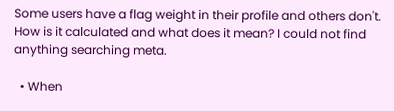Some users have a flag weight in their profile and others don't. How is it calculated and what does it mean? I could not find anything searching meta.

  • When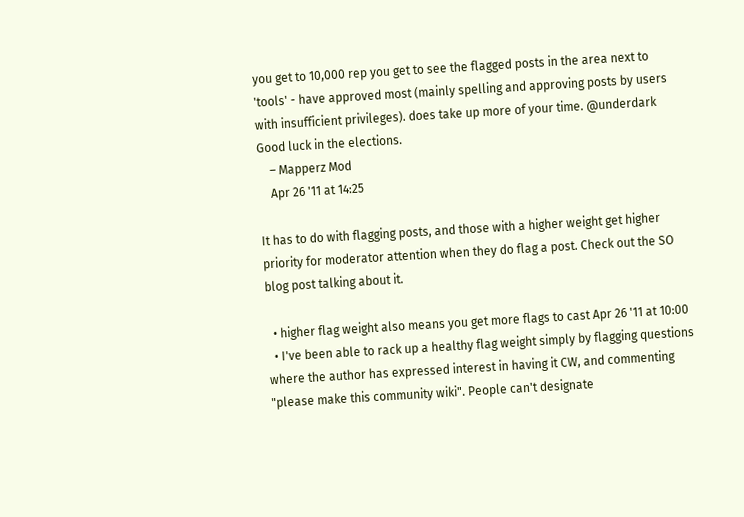you get to 10,000 rep you get to see the flagged posts in the area next to 'tools' - have approved most (mainly spelling and approving posts by users with insufficient privileges). does take up more of your time. @underdark Good luck in the elections.
    – Mapperz Mod
    Apr 26 '11 at 14:25

It has to do with flagging posts, and those with a higher weight get higher priority for moderator attention when they do flag a post. Check out the SO blog post talking about it.

  • higher flag weight also means you get more flags to cast Apr 26 '11 at 10:00
  • I've been able to rack up a healthy flag weight simply by flagging questions where the author has expressed interest in having it CW, and commenting "please make this community wiki". People can't designate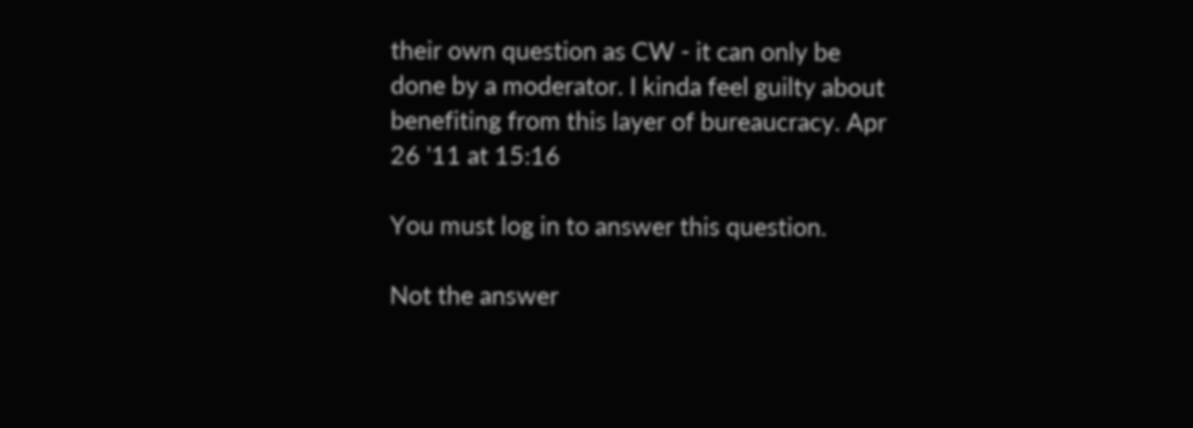their own question as CW - it can only be done by a moderator. I kinda feel guilty about benefiting from this layer of bureaucracy. Apr 26 '11 at 15:16

You must log in to answer this question.

Not the answer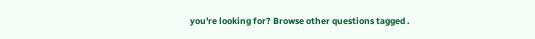you're looking for? Browse other questions tagged .